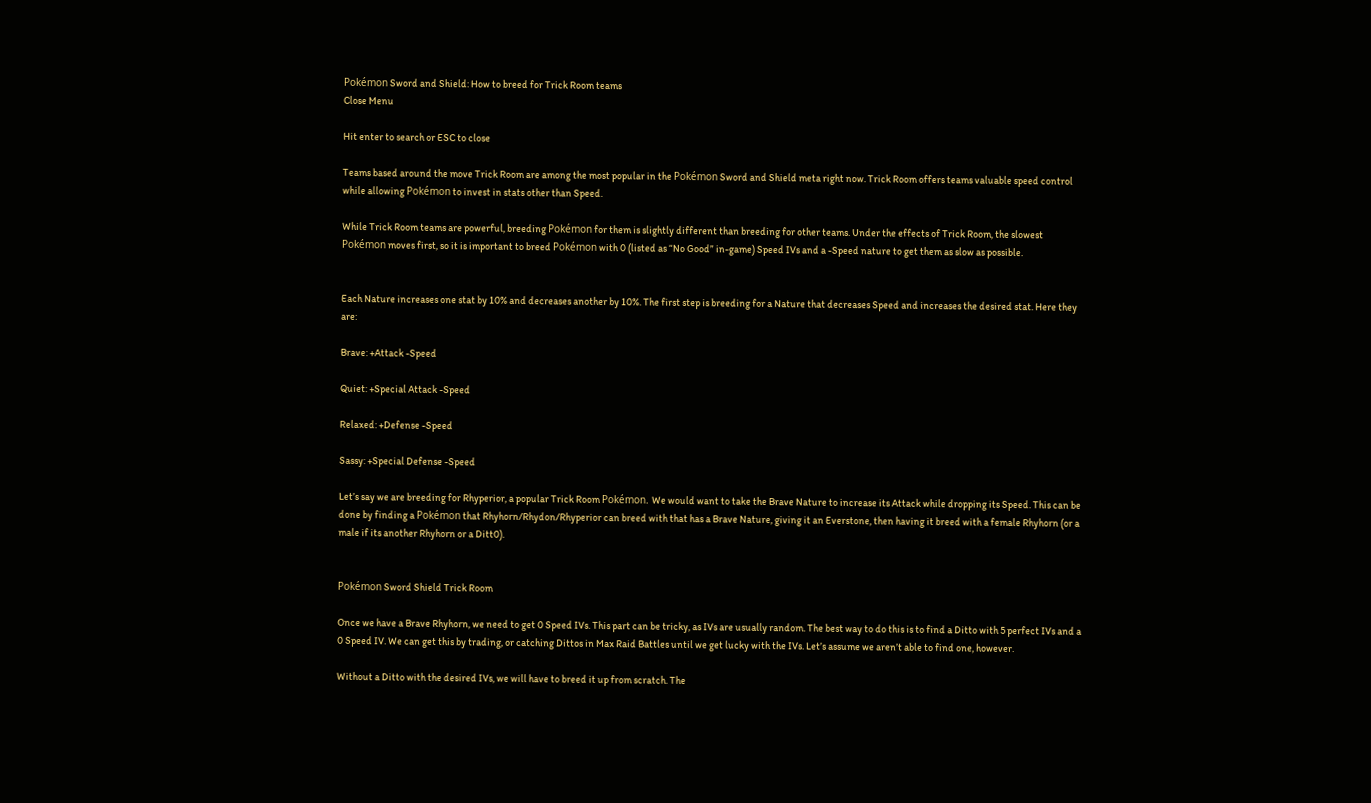Pokémon Sword and Shield: How to breed for Trick Room teams
Close Menu

Hit enter to search or ESC to close

Teams based around the move Trick Room are among the most popular in the Pokémon Sword and Shield meta right now. Trick Room offers teams valuable speed control while allowing Pokémon to invest in stats other than Speed.

While Trick Room teams are powerful, breeding Pokémon for them is slightly different than breeding for other teams. Under the effects of Trick Room, the slowest Pokémon moves first, so it is important to breed Pokémon with 0 (listed as “No Good” in-game) Speed IVs and a -Speed nature to get them as slow as possible.


Each Nature increases one stat by 10% and decreases another by 10%. The first step is breeding for a Nature that decreases Speed and increases the desired stat. Here they are:

Brave: +Attack -Speed

Quiet: +Special Attack -Speed

Relaxed: +Defense -Speed

Sassy: +Special Defense -Speed

Let’s say we are breeding for Rhyperior, a popular Trick Room Pokémon. We would want to take the Brave Nature to increase its Attack while dropping its Speed. This can be done by finding a Pokémon that Rhyhorn/Rhydon/Rhyperior can breed with that has a Brave Nature, giving it an Everstone, then having it breed with a female Rhyhorn (or a male if its another Rhyhorn or a Ditt0).


Pokémon Sword Shield Trick Room

Once we have a Brave Rhyhorn, we need to get 0 Speed IVs. This part can be tricky, as IVs are usually random. The best way to do this is to find a Ditto with 5 perfect IVs and a 0 Speed IV. We can get this by trading, or catching Dittos in Max Raid Battles until we get lucky with the IVs. Let’s assume we aren’t able to find one, however.

Without a Ditto with the desired IVs, we will have to breed it up from scratch. The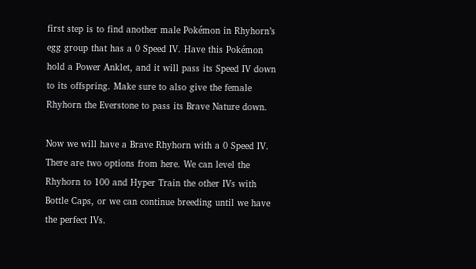first step is to find another male Pokémon in Rhyhorn’s egg group that has a 0 Speed IV. Have this Pokémon hold a Power Anklet, and it will pass its Speed IV down to its offspring. Make sure to also give the female Rhyhorn the Everstone to pass its Brave Nature down.

Now we will have a Brave Rhyhorn with a 0 Speed IV. There are two options from here. We can level the Rhyhorn to 100 and Hyper Train the other IVs with Bottle Caps, or we can continue breeding until we have the perfect IVs.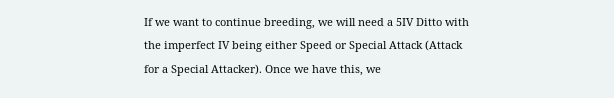If we want to continue breeding, we will need a 5IV Ditto with the imperfect IV being either Speed or Special Attack (Attack for a Special Attacker). Once we have this, we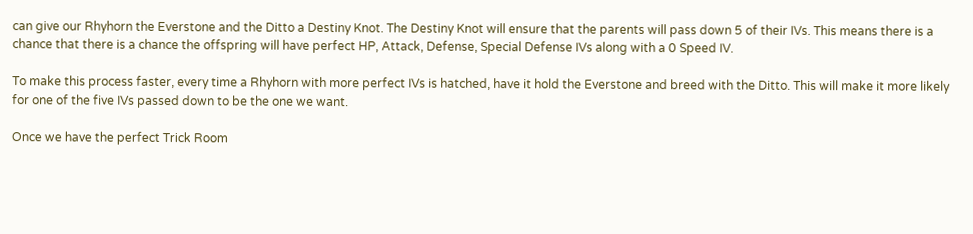can give our Rhyhorn the Everstone and the Ditto a Destiny Knot. The Destiny Knot will ensure that the parents will pass down 5 of their IVs. This means there is a chance that there is a chance the offspring will have perfect HP, Attack, Defense, Special Defense IVs along with a 0 Speed IV.

To make this process faster, every time a Rhyhorn with more perfect IVs is hatched, have it hold the Everstone and breed with the Ditto. This will make it more likely for one of the five IVs passed down to be the one we want.

Once we have the perfect Trick Room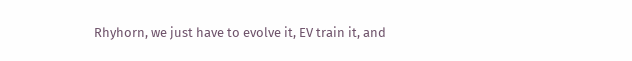Rhyhorn, we just have to evolve it, EV train it, and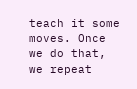teach it some moves. Once we do that, we repeat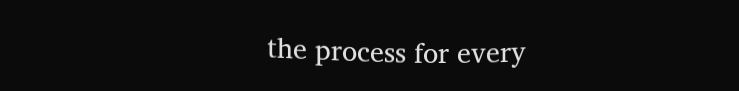the process for every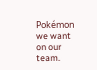Pokémon we want on our team.